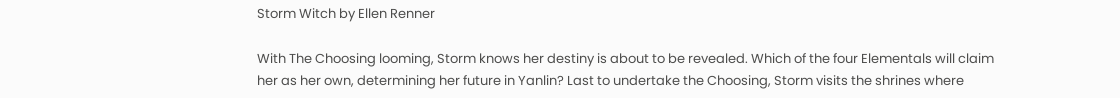Storm Witch by Ellen Renner

With The Choosing looming, Storm knows her destiny is about to be revealed. Which of the four Elementals will claim her as her own, determining her future in Yanlin? Last to undertake the Choosing, Storm visits the shrines where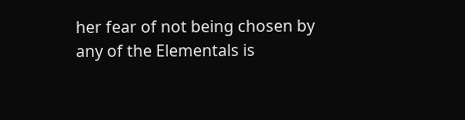her fear of not being chosen by any of the Elementals is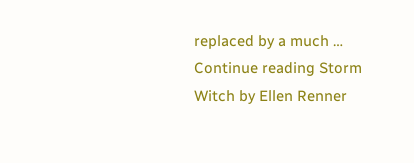replaced by a much … Continue reading Storm Witch by Ellen Renner